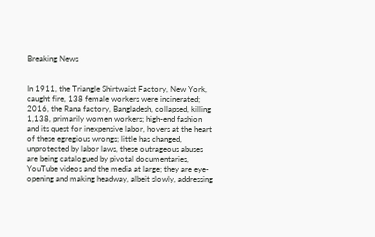Breaking News


In 1911, the Triangle Shirtwaist Factory, New York, caught fire, 138 female workers were incinerated; 2016, the Rana factory, Bangladesh, collapsed, killing 1,138, primarily women workers; high-end fashion and its quest for inexpensive labor, hovers at the heart of these egregious wrongs; little has changed, unprotected by labor laws, these outrageous abuses are being catalogued by pivotal documentaries, YouTube videos and the media at large; they are eye-opening and making headway, albeit slowly, addressing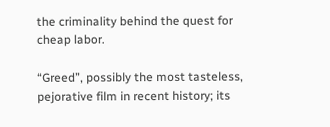the criminality behind the quest for cheap labor.

“Greed”, possibly the most tasteless, pejorative film in recent history; its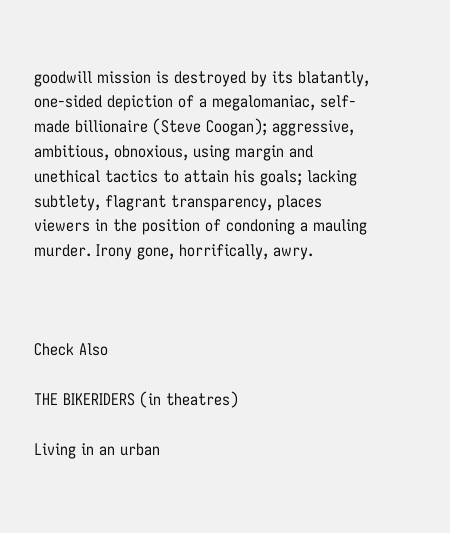goodwill mission is destroyed by its blatantly, one-sided depiction of a megalomaniac, self-made billionaire (Steve Coogan); aggressive, ambitious, obnoxious, using margin and unethical tactics to attain his goals; lacking subtlety, flagrant transparency, places viewers in the position of condoning a mauling murder. Irony gone, horrifically, awry.



Check Also

THE BIKERIDERS (in theatres)

Living in an urban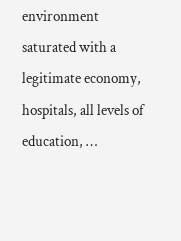environment saturated with a legitimate economy, hospitals, all levels of education, …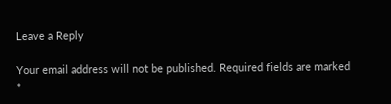Leave a Reply

Your email address will not be published. Required fields are marked *